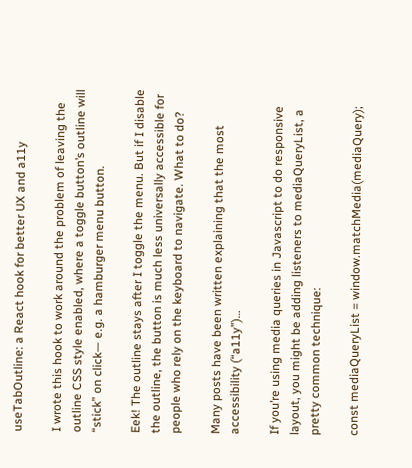useTabOutline: a React hook for better UX and a11y

I wrote this hook to work around the problem of leaving the outline CSS style enabled, where a toggle button’s outline will “stick” on click— e.g. a hamburger menu button.

Eek! The outline stays after I toggle the menu. But if I disable the outline, the button is much less universally accessible for people who rely on the keyboard to navigate. What to do?

Many posts have been written explaining that the most accessibility (“a11y”)…

If you’re using media queries in Javascript to do responsive layout, you might be adding listeners to mediaQueryList, a pretty common technique:

const mediaQueryList = window.matchMedia(mediaQuery);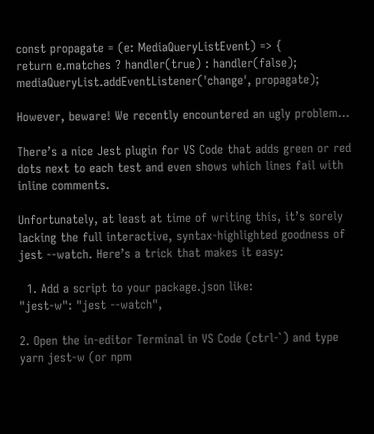const propagate = (e: MediaQueryListEvent) => {
return e.matches ? handler(true) : handler(false);
mediaQueryList.addEventListener('change', propagate);

However, beware! We recently encountered an ugly problem…

There’s a nice Jest plugin for VS Code that adds green or red dots next to each test and even shows which lines fail with inline comments.

Unfortunately, at least at time of writing this, it’s sorely lacking the full interactive, syntax-highlighted goodness of jest --watch. Here’s a trick that makes it easy:

  1. Add a script to your package.json like:
"jest-w": "jest --watch",

2. Open the in-editor Terminal in VS Code (ctrl-`) and type yarn jest-w (or npm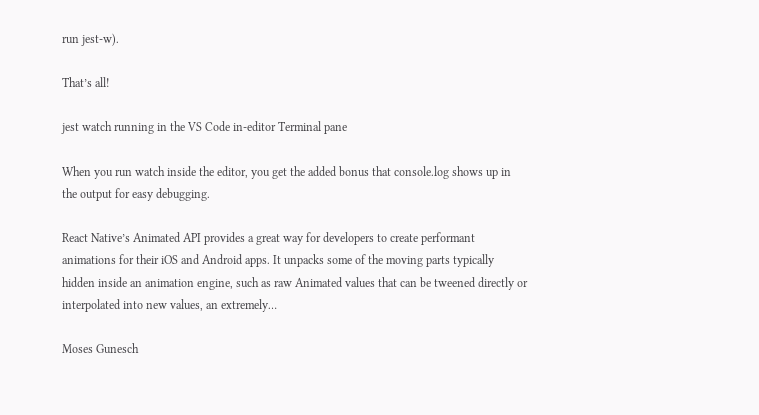run jest-w).

That’s all!

jest watch running in the VS Code in-editor Terminal pane

When you run watch inside the editor, you get the added bonus that console.log shows up in the output for easy debugging.

React Native’s Animated API provides a great way for developers to create performant animations for their iOS and Android apps. It unpacks some of the moving parts typically hidden inside an animation engine, such as raw Animated values that can be tweened directly or interpolated into new values, an extremely…

Moses Gunesch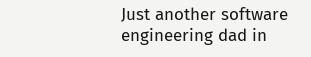Just another software engineering dad in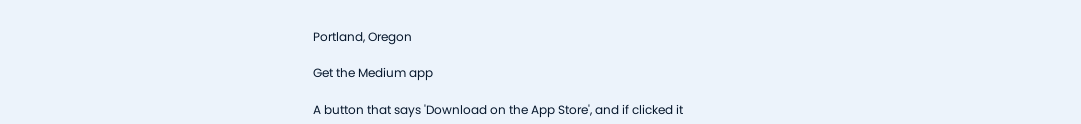Portland, Oregon

Get the Medium app

A button that says 'Download on the App Store', and if clicked it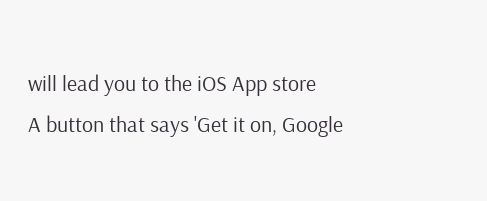will lead you to the iOS App store
A button that says 'Get it on, Google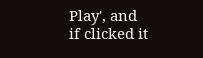Play', and if clicked it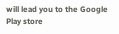will lead you to the Google Play store